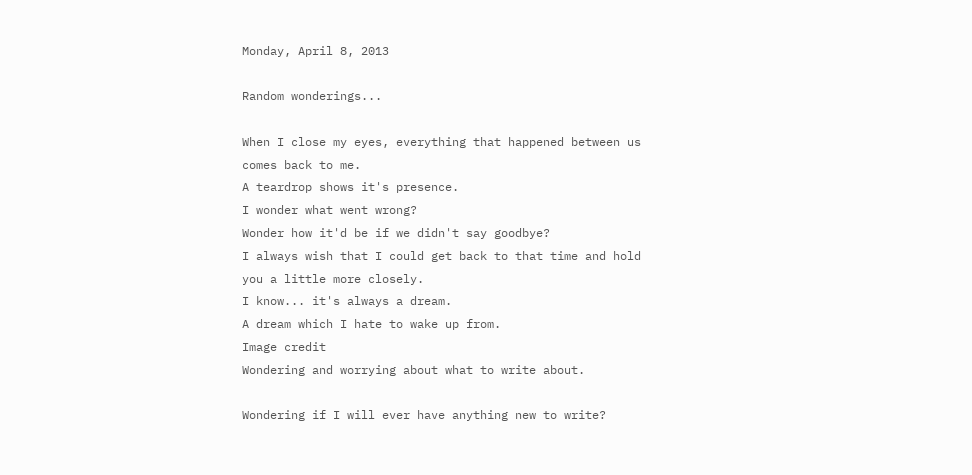Monday, April 8, 2013

Random wonderings...

When I close my eyes, everything that happened between us comes back to me.
A teardrop shows it's presence.
I wonder what went wrong?
Wonder how it'd be if we didn't say goodbye?
I always wish that I could get back to that time and hold you a little more closely.
I know... it's always a dream.
A dream which I hate to wake up from.
Image credit
Wondering and worrying about what to write about.

Wondering if I will ever have anything new to write?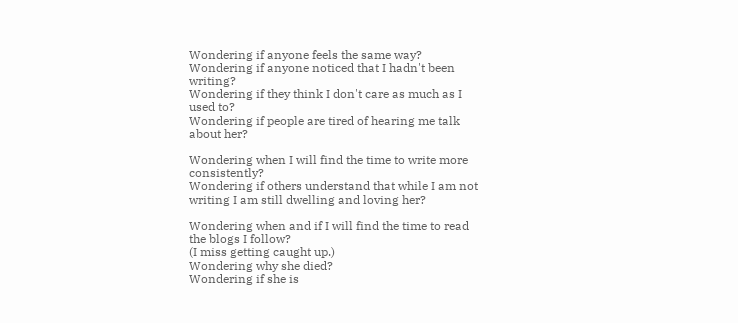Wondering if anyone feels the same way?
Wondering if anyone noticed that I hadn't been writing?
Wondering if they think I don't care as much as I used to?
Wondering if people are tired of hearing me talk about her?

Wondering when I will find the time to write more consistently?
Wondering if others understand that while I am not writing I am still dwelling and loving her?

Wondering when and if I will find the time to read the blogs I follow?
(I miss getting caught up.)
Wondering why she died?
Wondering if she is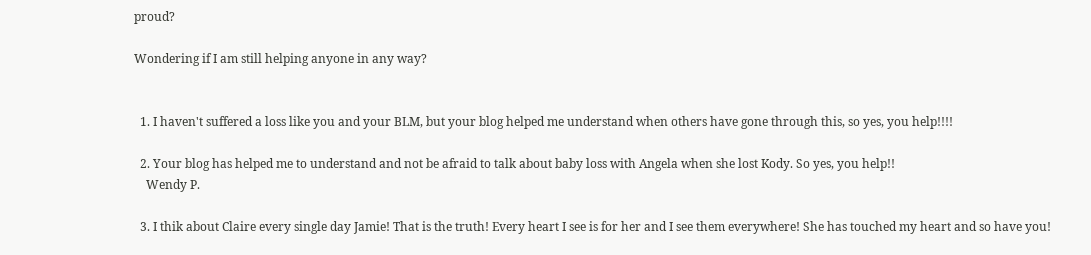proud?

Wondering if I am still helping anyone in any way?


  1. I haven't suffered a loss like you and your BLM, but your blog helped me understand when others have gone through this, so yes, you help!!!!

  2. Your blog has helped me to understand and not be afraid to talk about baby loss with Angela when she lost Kody. So yes, you help!!
    Wendy P.

  3. I thik about Claire every single day Jamie! That is the truth! Every heart I see is for her and I see them everywhere! She has touched my heart and so have you!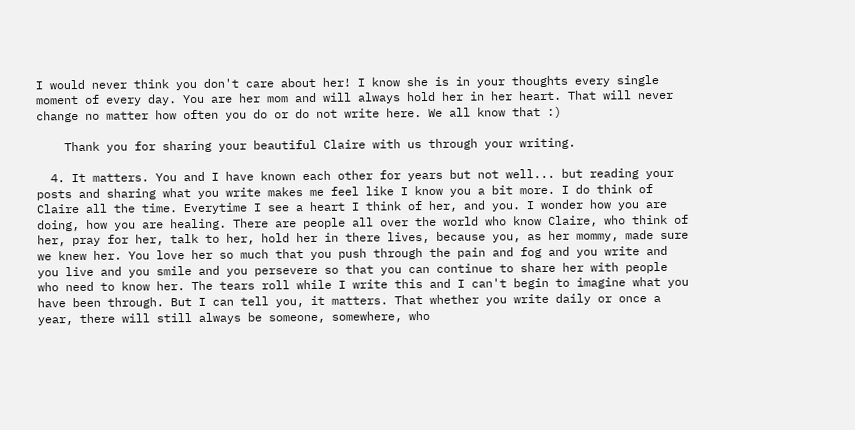I would never think you don't care about her! I know she is in your thoughts every single moment of every day. You are her mom and will always hold her in her heart. That will never change no matter how often you do or do not write here. We all know that :)

    Thank you for sharing your beautiful Claire with us through your writing.

  4. It matters. You and I have known each other for years but not well... but reading your posts and sharing what you write makes me feel like I know you a bit more. I do think of Claire all the time. Everytime I see a heart I think of her, and you. I wonder how you are doing, how you are healing. There are people all over the world who know Claire, who think of her, pray for her, talk to her, hold her in there lives, because you, as her mommy, made sure we knew her. You love her so much that you push through the pain and fog and you write and you live and you smile and you persevere so that you can continue to share her with people who need to know her. The tears roll while I write this and I can't begin to imagine what you have been through. But I can tell you, it matters. That whether you write daily or once a year, there will still always be someone, somewhere, who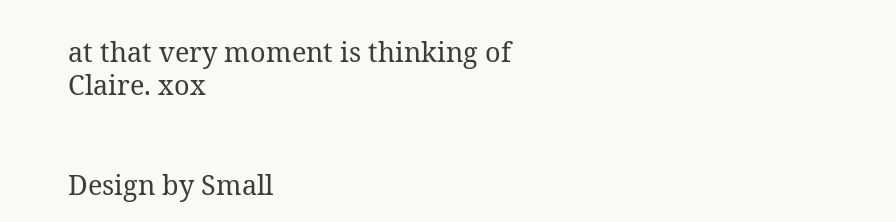at that very moment is thinking of Claire. xox


Design by Small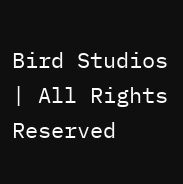Bird Studios | All Rights Reserved